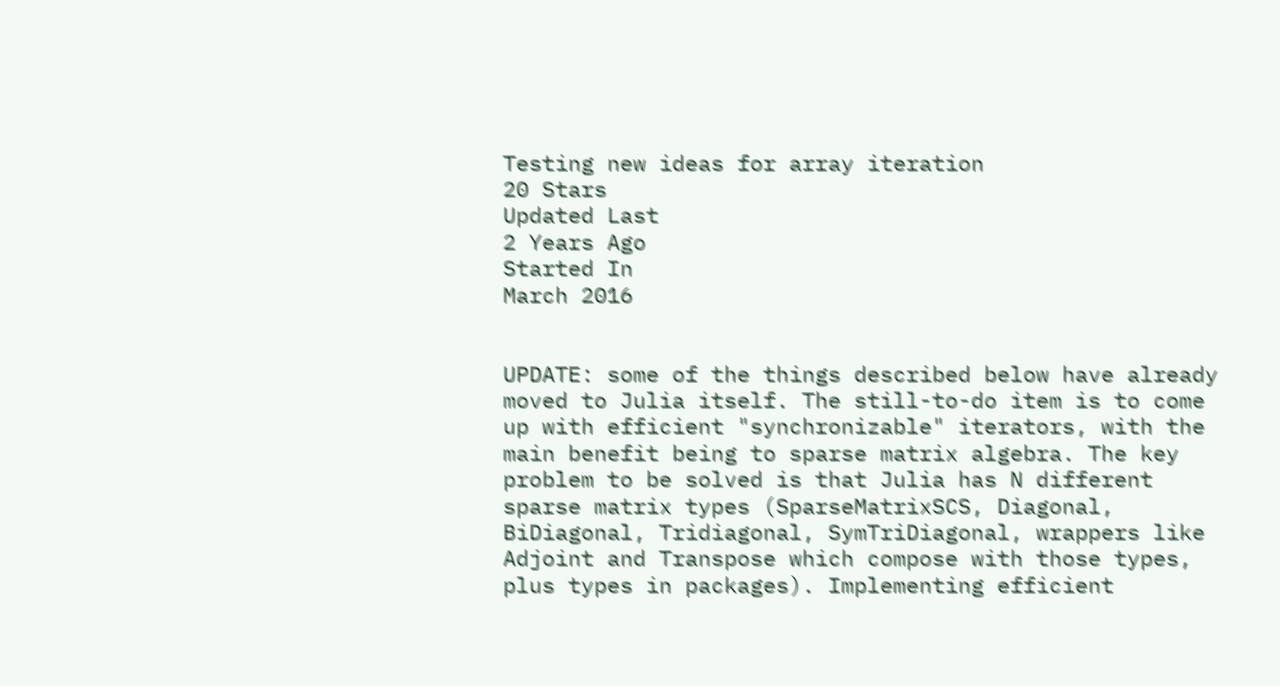Testing new ideas for array iteration
20 Stars
Updated Last
2 Years Ago
Started In
March 2016


UPDATE: some of the things described below have already moved to Julia itself. The still-to-do item is to come up with efficient "synchronizable" iterators, with the main benefit being to sparse matrix algebra. The key problem to be solved is that Julia has N different sparse matrix types (SparseMatrixSCS, Diagonal, BiDiagonal, Tridiagonal, SymTriDiagonal, wrappers like Adjoint and Transpose which compose with those types, plus types in packages). Implementing efficient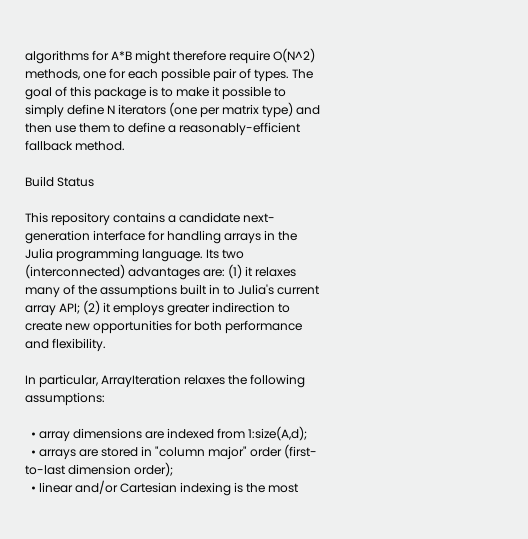algorithms for A*B might therefore require O(N^2) methods, one for each possible pair of types. The goal of this package is to make it possible to simply define N iterators (one per matrix type) and then use them to define a reasonably-efficient fallback method.

Build Status

This repository contains a candidate next-generation interface for handling arrays in the Julia programming language. Its two (interconnected) advantages are: (1) it relaxes many of the assumptions built in to Julia's current array API; (2) it employs greater indirection to create new opportunities for both performance and flexibility.

In particular, ArrayIteration relaxes the following assumptions:

  • array dimensions are indexed from 1:size(A,d);
  • arrays are stored in "column major" order (first-to-last dimension order);
  • linear and/or Cartesian indexing is the most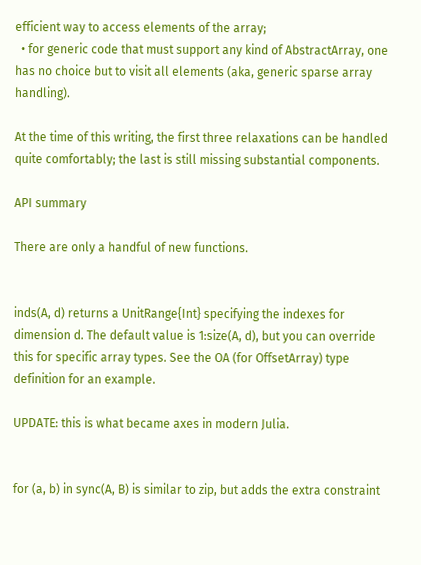efficient way to access elements of the array;
  • for generic code that must support any kind of AbstractArray, one has no choice but to visit all elements (aka, generic sparse array handling).

At the time of this writing, the first three relaxations can be handled quite comfortably; the last is still missing substantial components.

API summary

There are only a handful of new functions.


inds(A, d) returns a UnitRange{Int} specifying the indexes for dimension d. The default value is 1:size(A, d), but you can override this for specific array types. See the OA (for OffsetArray) type definition for an example.

UPDATE: this is what became axes in modern Julia.


for (a, b) in sync(A, B) is similar to zip, but adds the extra constraint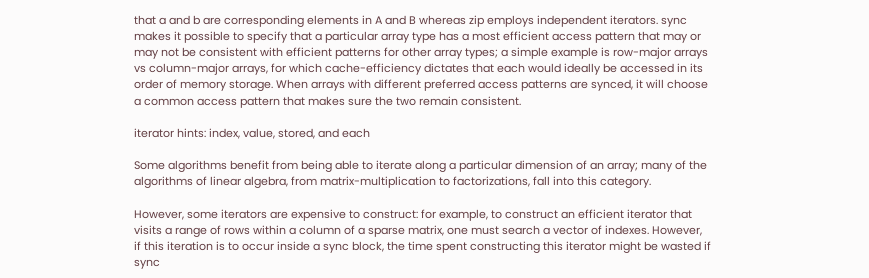that a and b are corresponding elements in A and B whereas zip employs independent iterators. sync makes it possible to specify that a particular array type has a most efficient access pattern that may or may not be consistent with efficient patterns for other array types; a simple example is row-major arrays vs column-major arrays, for which cache-efficiency dictates that each would ideally be accessed in its order of memory storage. When arrays with different preferred access patterns are synced, it will choose a common access pattern that makes sure the two remain consistent.

iterator hints: index, value, stored, and each

Some algorithms benefit from being able to iterate along a particular dimension of an array; many of the algorithms of linear algebra, from matrix-multiplication to factorizations, fall into this category.

However, some iterators are expensive to construct: for example, to construct an efficient iterator that visits a range of rows within a column of a sparse matrix, one must search a vector of indexes. However, if this iteration is to occur inside a sync block, the time spent constructing this iterator might be wasted if sync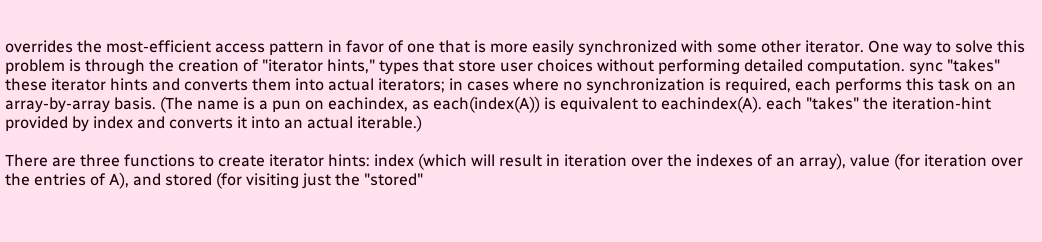overrides the most-efficient access pattern in favor of one that is more easily synchronized with some other iterator. One way to solve this problem is through the creation of "iterator hints," types that store user choices without performing detailed computation. sync "takes" these iterator hints and converts them into actual iterators; in cases where no synchronization is required, each performs this task on an array-by-array basis. (The name is a pun on eachindex, as each(index(A)) is equivalent to eachindex(A). each "takes" the iteration-hint provided by index and converts it into an actual iterable.)

There are three functions to create iterator hints: index (which will result in iteration over the indexes of an array), value (for iteration over the entries of A), and stored (for visiting just the "stored"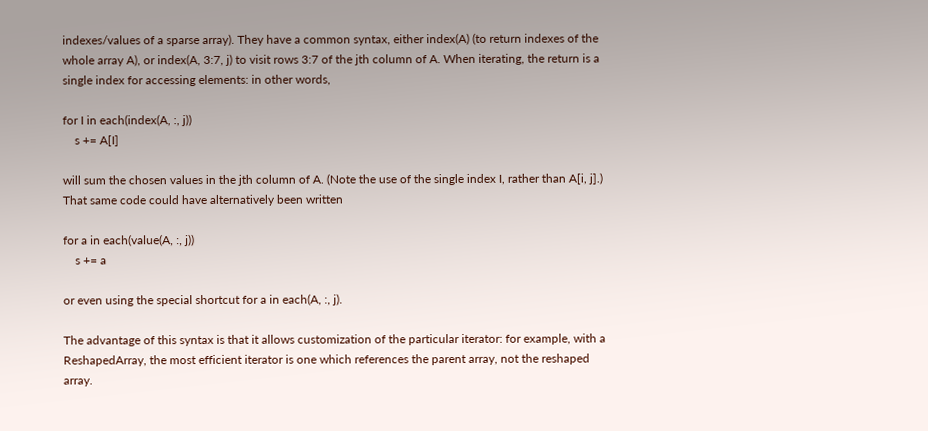indexes/values of a sparse array). They have a common syntax, either index(A) (to return indexes of the whole array A), or index(A, 3:7, j) to visit rows 3:7 of the jth column of A. When iterating, the return is a single index for accessing elements: in other words,

for I in each(index(A, :, j))
    s += A[I]

will sum the chosen values in the jth column of A. (Note the use of the single index I, rather than A[i, j].) That same code could have alternatively been written

for a in each(value(A, :, j))
    s += a

or even using the special shortcut for a in each(A, :, j).

The advantage of this syntax is that it allows customization of the particular iterator: for example, with a ReshapedArray, the most efficient iterator is one which references the parent array, not the reshaped array.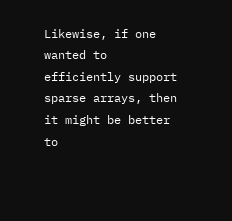Likewise, if one wanted to efficiently support sparse arrays, then it might be better to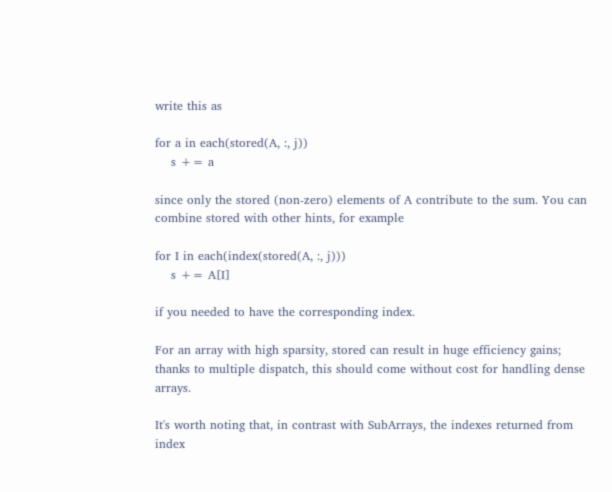write this as

for a in each(stored(A, :, j))
    s += a

since only the stored (non-zero) elements of A contribute to the sum. You can combine stored with other hints, for example

for I in each(index(stored(A, :, j)))
    s += A[I]

if you needed to have the corresponding index.

For an array with high sparsity, stored can result in huge efficiency gains; thanks to multiple dispatch, this should come without cost for handling dense arrays.

It's worth noting that, in contrast with SubArrays, the indexes returned from index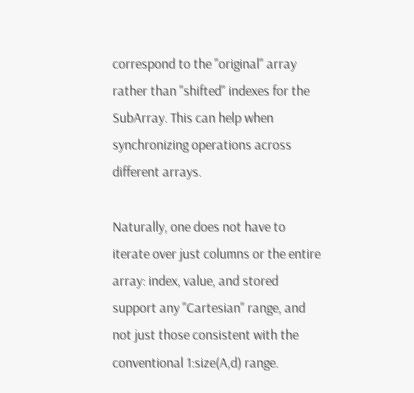correspond to the "original" array rather than "shifted" indexes for the SubArray. This can help when synchronizing operations across different arrays.

Naturally, one does not have to iterate over just columns or the entire array: index, value, and stored support any "Cartesian" range, and not just those consistent with the conventional 1:size(A,d) range.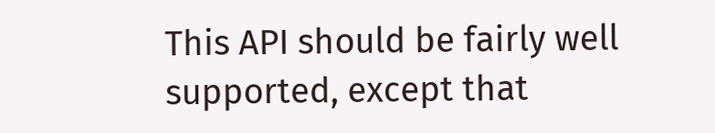This API should be fairly well supported, except that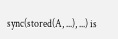sync(stored(A, ...), ...) is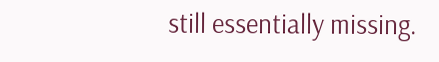still essentially missing.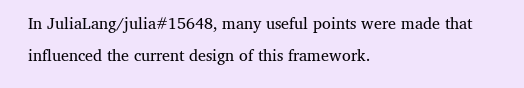In JuliaLang/julia#15648, many useful points were made that influenced the current design of this framework.